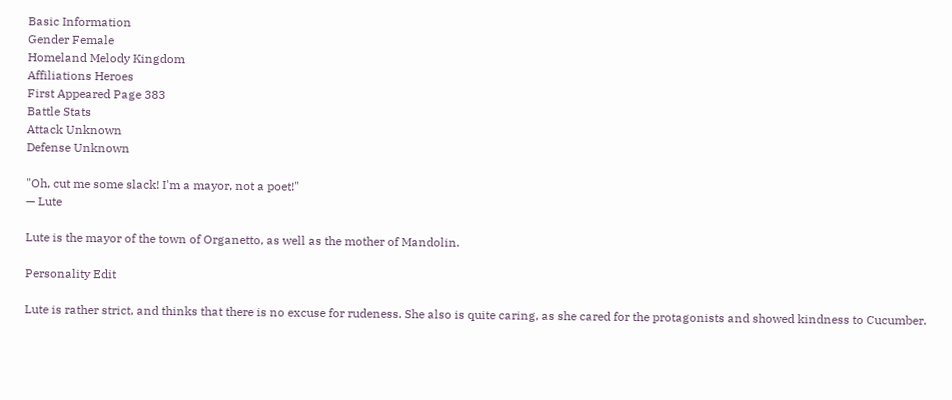Basic Information
Gender Female
Homeland Melody Kingdom
Affiliations Heroes
First Appeared Page 383
Battle Stats
Attack Unknown
Defense Unknown

"Oh, cut me some slack! I'm a mayor, not a poet!"
— Lute

Lute is the mayor of the town of Organetto, as well as the mother of Mandolin.

Personality Edit

Lute is rather strict, and thinks that there is no excuse for rudeness. She also is quite caring, as she cared for the protagonists and showed kindness to Cucumber.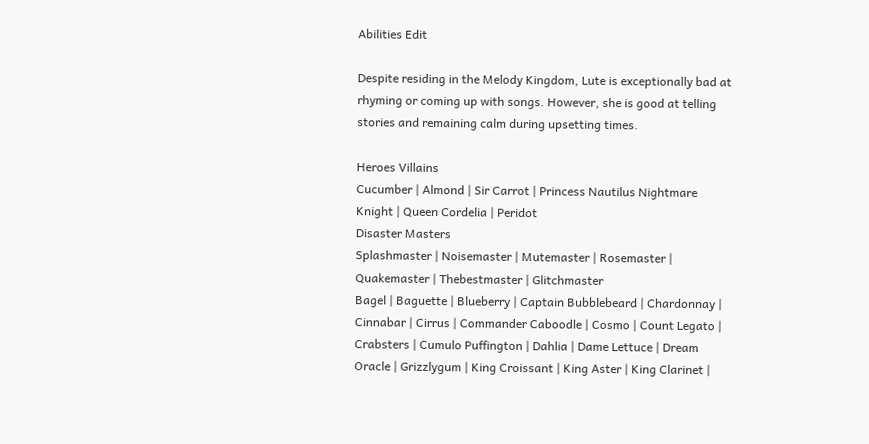Abilities Edit

Despite residing in the Melody Kingdom, Lute is exceptionally bad at rhyming or coming up with songs. However, she is good at telling stories and remaining calm during upsetting times.

Heroes Villains
Cucumber | Almond | Sir Carrot | Princess Nautilus Nightmare Knight | Queen Cordelia | Peridot
Disaster Masters
Splashmaster | Noisemaster | Mutemaster | Rosemaster | Quakemaster | Thebestmaster | Glitchmaster
Bagel | Baguette | Blueberry | Captain Bubblebeard | Chardonnay | Cinnabar | Cirrus | Commander Caboodle | Cosmo | Count Legato | Crabsters | Cumulo Puffington | Dahlia | Dame Lettuce | Dream Oracle | Grizzlygum | King Croissant | King Aster | King Clarinet |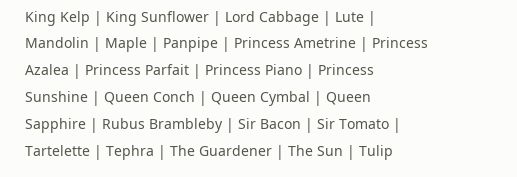King Kelp | King Sunflower | Lord Cabbage | Lute | Mandolin | Maple | Panpipe | Princess Ametrine | Princess Azalea | Princess Parfait | Princess Piano | Princess Sunshine | Queen Conch | Queen Cymbal | Queen Sapphire | Rubus Brambleby | Sir Bacon | Sir Tomato | Tartelette | Tephra | The Guardener | The Sun | Tulip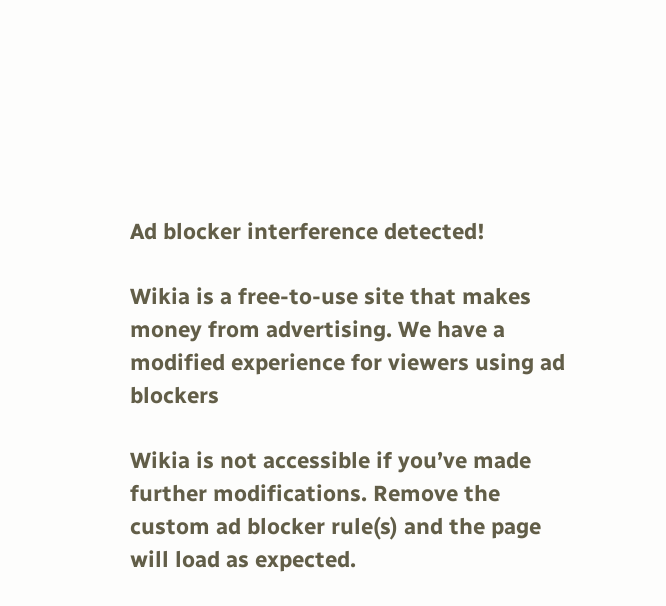Ad blocker interference detected!

Wikia is a free-to-use site that makes money from advertising. We have a modified experience for viewers using ad blockers

Wikia is not accessible if you’ve made further modifications. Remove the custom ad blocker rule(s) and the page will load as expected.